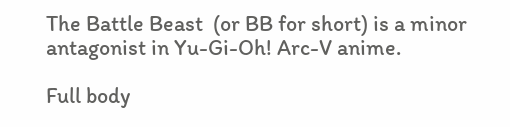The Battle Beast  (or BB for short) is a minor antagonist in Yu-Gi-Oh! Arc-V anime.

Full body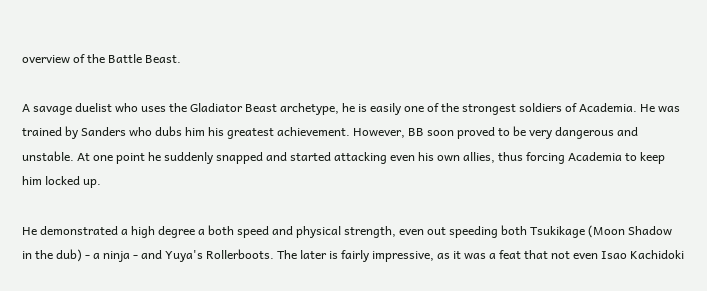overview of the Battle Beast.

A savage duelist who uses the Gladiator Beast archetype, he is easily one of the strongest soldiers of Academia. He was trained by Sanders who dubs him his greatest achievement. However, BB soon proved to be very dangerous and unstable. At one point he suddenly snapped and started attacking even his own allies, thus forcing Academia to keep him locked up.

He demonstrated a high degree a both speed and physical strength, even out speeding both Tsukikage (Moon Shadow in the dub) - a ninja - and Yuya's Rollerboots. The later is fairly impressive, as it was a feat that not even Isao Kachidoki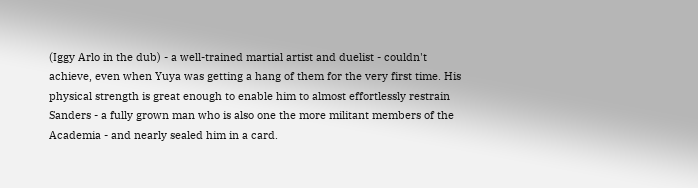(Iggy Arlo in the dub) - a well-trained martial artist and duelist - couldn't achieve, even when Yuya was getting a hang of them for the very first time. His physical strength is great enough to enable him to almost effortlessly restrain Sanders - a fully grown man who is also one the more militant members of the Academia - and nearly sealed him in a card.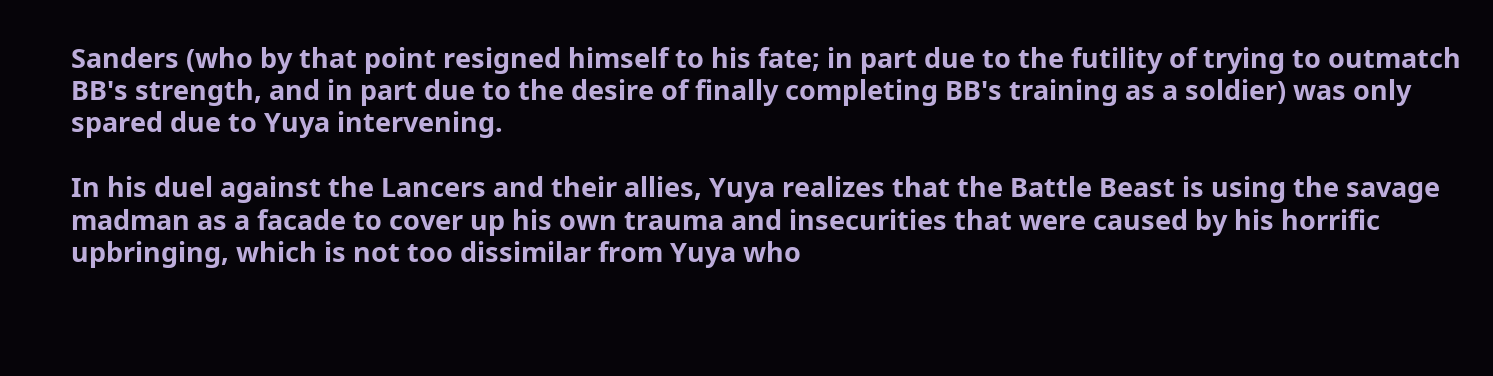Sanders (who by that point resigned himself to his fate; in part due to the futility of trying to outmatch BB's strength, and in part due to the desire of finally completing BB's training as a soldier) was only spared due to Yuya intervening.

In his duel against the Lancers and their allies, Yuya realizes that the Battle Beast is using the savage madman as a facade to cover up his own trauma and insecurities that were caused by his horrific upbringing, which is not too dissimilar from Yuya who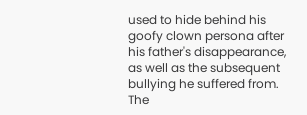used to hide behind his goofy clown persona after his father's disappearance, as well as the subsequent bullying he suffered from. The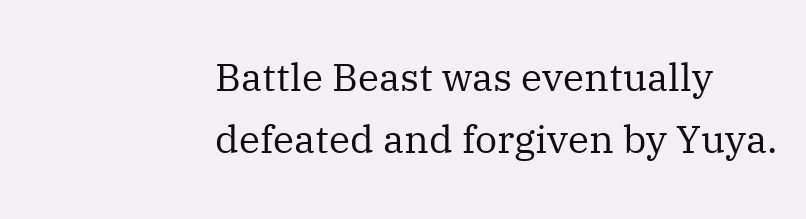Battle Beast was eventually defeated and forgiven by Yuya.